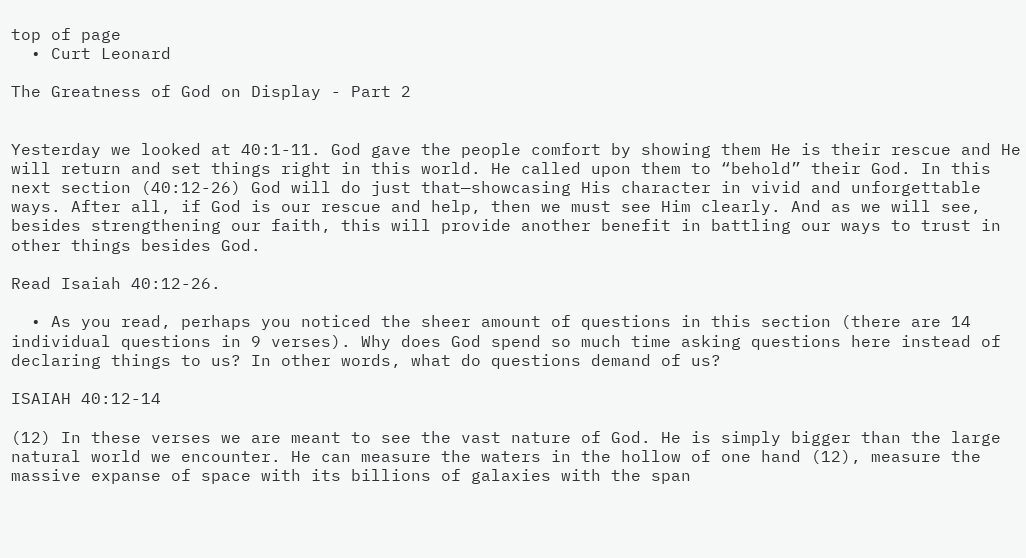top of page
  • Curt Leonard

The Greatness of God on Display - Part 2


Yesterday we looked at 40:1-11. God gave the people comfort by showing them He is their rescue and He will return and set things right in this world. He called upon them to “behold” their God. In this next section (40:12-26) God will do just that—showcasing His character in vivid and unforgettable ways. After all, if God is our rescue and help, then we must see Him clearly. And as we will see, besides strengthening our faith, this will provide another benefit in battling our ways to trust in other things besides God.

Read Isaiah 40:12-26.

  • As you read, perhaps you noticed the sheer amount of questions in this section (there are 14 individual questions in 9 verses). Why does God spend so much time asking questions here instead of declaring things to us? In other words, what do questions demand of us?

ISAIAH 40:12-14

(12) In these verses we are meant to see the vast nature of God. He is simply bigger than the large natural world we encounter. He can measure the waters in the hollow of one hand (12), measure the massive expanse of space with its billions of galaxies with the span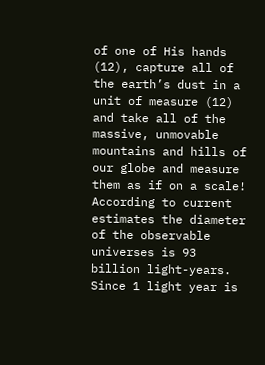of one of His hands (12), capture all of the earth’s dust in a unit of measure (12) and take all of the massive, unmovable mountains and hills of our globe and measure them as if on a scale! According to current estimates the diameter of the observable universes is 93 billion light-years. Since 1 light year is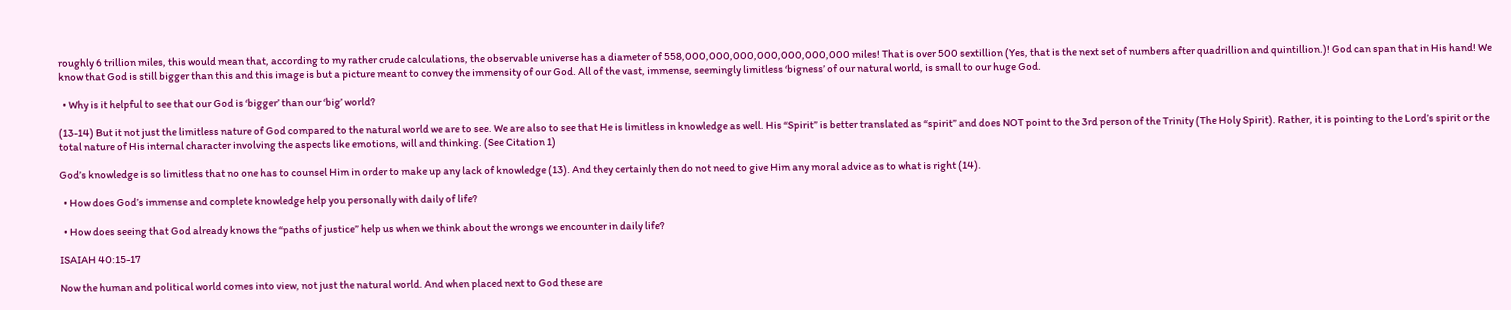roughly 6 trillion miles, this would mean that, according to my rather crude calculations, the observable universe has a diameter of 558,000,000,000,000,000,000,000 miles! That is over 500 sextillion (Yes, that is the next set of numbers after quadrillion and quintillion.)! God can span that in His hand! We know that God is still bigger than this and this image is but a picture meant to convey the immensity of our God. All of the vast, immense, seemingly limitless ‘bigness’ of our natural world, is small to our huge God.

  • Why is it helpful to see that our God is ‘bigger’ than our ‘big’ world?

(13-14) But it not just the limitless nature of God compared to the natural world we are to see. We are also to see that He is limitless in knowledge as well. His “Spirit” is better translated as “spirit” and does NOT point to the 3rd person of the Trinity (The Holy Spirit). Rather, it is pointing to the Lord’s spirit or the total nature of His internal character involving the aspects like emotions, will and thinking. (See Citation 1)

God’s knowledge is so limitless that no one has to counsel Him in order to make up any lack of knowledge (13). And they certainly then do not need to give Him any moral advice as to what is right (14).

  • How does God’s immense and complete knowledge help you personally with daily of life?

  • How does seeing that God already knows the “paths of justice” help us when we think about the wrongs we encounter in daily life?

ISAIAH 40:15-17

Now the human and political world comes into view, not just the natural world. And when placed next to God these are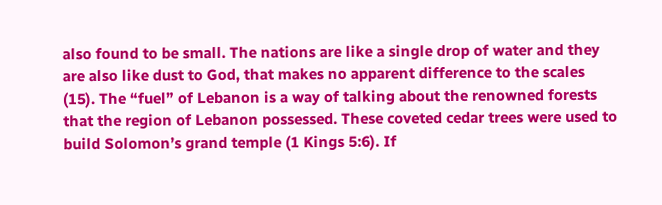also found to be small. The nations are like a single drop of water and they are also like dust to God, that makes no apparent difference to the scales (15). The “fuel” of Lebanon is a way of talking about the renowned forests that the region of Lebanon possessed. These coveted cedar trees were used to build Solomon’s grand temple (1 Kings 5:6). If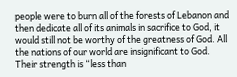people were to burn all of the forests of Lebanon and then dedicate all of its animals in sacrifice to God, it would still not be worthy of the greatness of God. All the nations of our world are insignificant to God. Their strength is “less than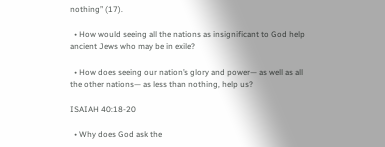nothing” (17).

  • How would seeing all the nations as insignificant to God help ancient Jews who may be in exile?

  • How does seeing our nation’s glory and power— as well as all the other nations— as less than nothing, help us?

ISAIAH 40:18-20

  • Why does God ask the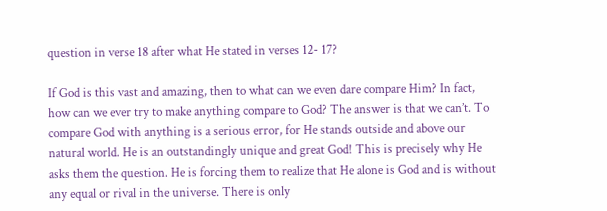question in verse 18 after what He stated in verses 12- 17?

If God is this vast and amazing, then to what can we even dare compare Him? In fact, how can we ever try to make anything compare to God? The answer is that we can’t. To compare God with anything is a serious error, for He stands outside and above our natural world. He is an outstandingly unique and great God! This is precisely why He asks them the question. He is forcing them to realize that He alone is God and is without any equal or rival in the universe. There is only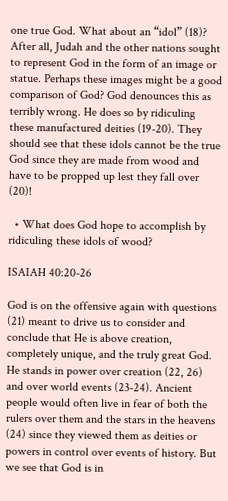one true God. What about an “idol” (18)? After all, Judah and the other nations sought to represent God in the form of an image or statue. Perhaps these images might be a good comparison of God? God denounces this as terribly wrong. He does so by ridiculing these manufactured deities (19-20). They should see that these idols cannot be the true God since they are made from wood and have to be propped up lest they fall over (20)!

  • What does God hope to accomplish by ridiculing these idols of wood?

ISAIAH 40:20-26

God is on the offensive again with questions (21) meant to drive us to consider and conclude that He is above creation, completely unique, and the truly great God. He stands in power over creation (22, 26) and over world events (23-24). Ancient people would often live in fear of both the rulers over them and the stars in the heavens (24) since they viewed them as deities or powers in control over events of history. But we see that God is in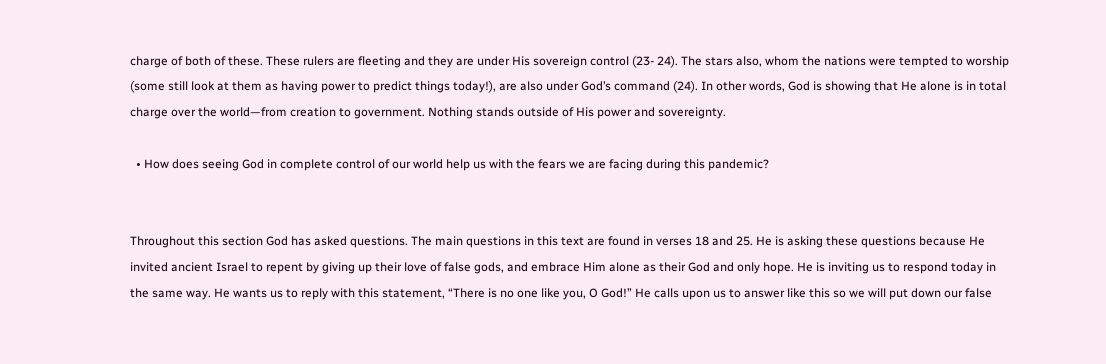charge of both of these. These rulers are fleeting and they are under His sovereign control (23- 24). The stars also, whom the nations were tempted to worship (some still look at them as having power to predict things today!), are also under God’s command (24). In other words, God is showing that He alone is in total charge over the world—from creation to government. Nothing stands outside of His power and sovereignty.

  • How does seeing God in complete control of our world help us with the fears we are facing during this pandemic?


Throughout this section God has asked questions. The main questions in this text are found in verses 18 and 25. He is asking these questions because He invited ancient Israel to repent by giving up their love of false gods, and embrace Him alone as their God and only hope. He is inviting us to respond today in the same way. He wants us to reply with this statement, “There is no one like you, O God!” He calls upon us to answer like this so we will put down our false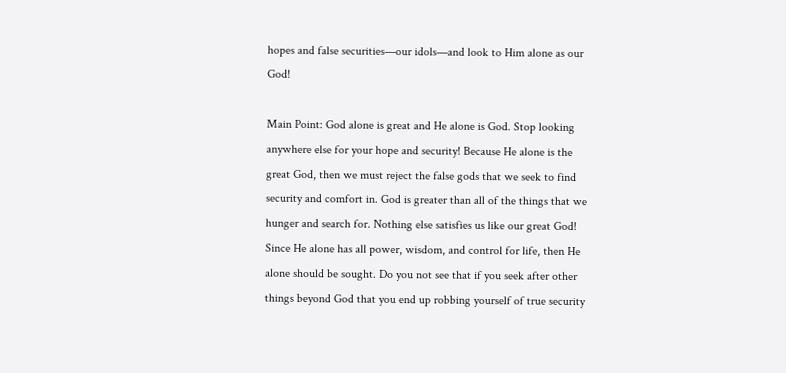hopes and false securities—our idols—and look to Him alone as our God!

Main Point: God alone is great and He alone is God. Stop looking anywhere else for your hope and security! Because He alone is the great God, then we must reject the false gods that we seek to find security and comfort in. God is greater than all of the things that we hunger and search for. Nothing else satisfies us like our great God! Since He alone has all power, wisdom, and control for life, then He alone should be sought. Do you not see that if you seek after other things beyond God that you end up robbing yourself of true security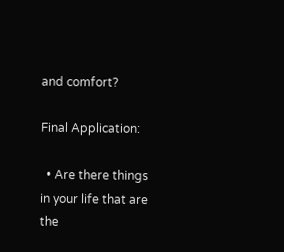and comfort?

Final Application:

  • Are there things in your life that are the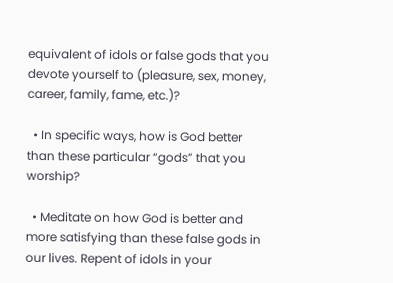equivalent of idols or false gods that you devote yourself to (pleasure, sex, money, career, family, fame, etc.)?

  • In specific ways, how is God better than these particular “gods” that you worship?

  • Meditate on how God is better and more satisfying than these false gods in our lives. Repent of idols in your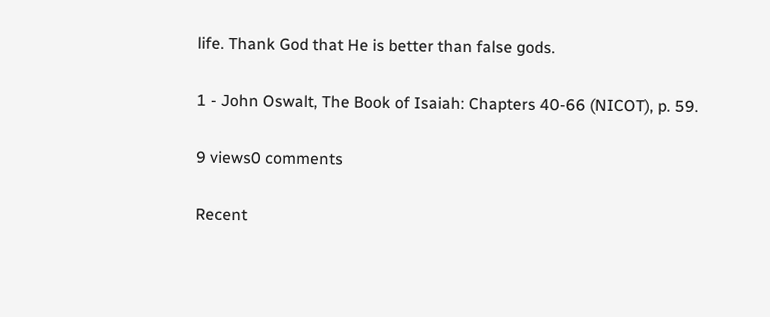life. Thank God that He is better than false gods.

1 - John Oswalt, The Book of Isaiah: Chapters 40-66 (NICOT), p. 59.

9 views0 comments

Recent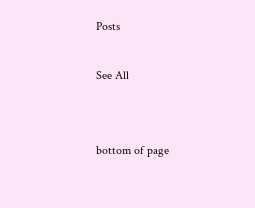Posts

See All


bottom of page